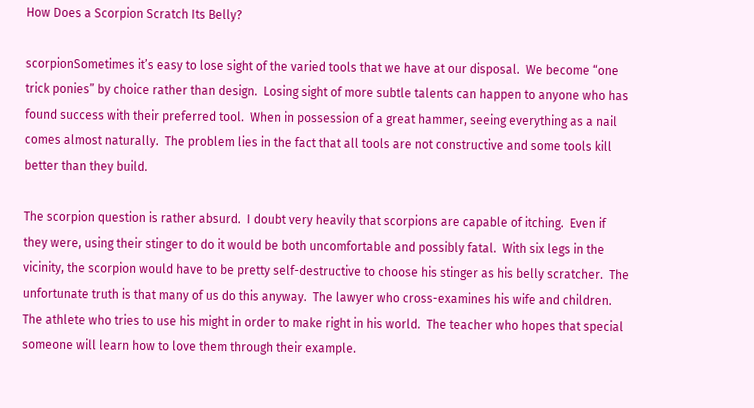How Does a Scorpion Scratch Its Belly?

scorpionSometimes it’s easy to lose sight of the varied tools that we have at our disposal.  We become “one trick ponies” by choice rather than design.  Losing sight of more subtle talents can happen to anyone who has found success with their preferred tool.  When in possession of a great hammer, seeing everything as a nail comes almost naturally.  The problem lies in the fact that all tools are not constructive and some tools kill better than they build.

The scorpion question is rather absurd.  I doubt very heavily that scorpions are capable of itching.  Even if they were, using their stinger to do it would be both uncomfortable and possibly fatal.  With six legs in the vicinity, the scorpion would have to be pretty self-destructive to choose his stinger as his belly scratcher.  The unfortunate truth is that many of us do this anyway.  The lawyer who cross-examines his wife and children.  The athlete who tries to use his might in order to make right in his world.  The teacher who hopes that special someone will learn how to love them through their example.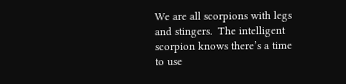We are all scorpions with legs and stingers.  The intelligent scorpion knows there’s a time to use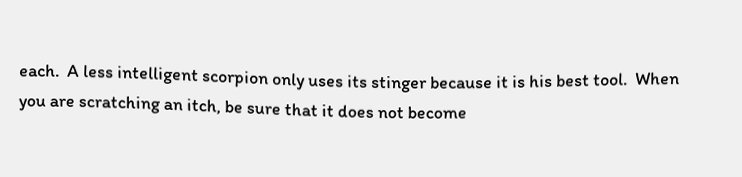each.  A less intelligent scorpion only uses its stinger because it is his best tool.  When you are scratching an itch, be sure that it does not become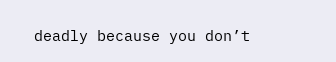deadly because you don’t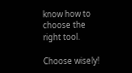know how to choose the right tool.

Choose wisely!